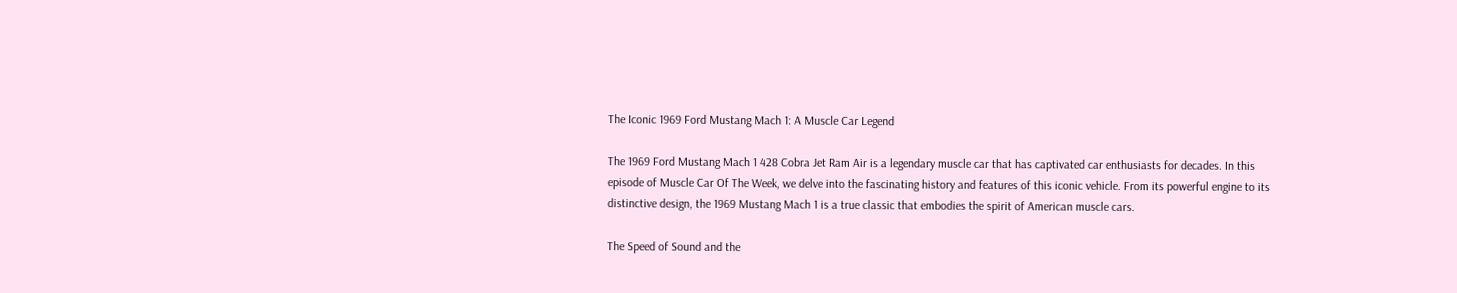The Iconic 1969 Ford Mustang Mach 1: A Muscle Car Legend

The 1969 Ford Mustang Mach 1 428 Cobra Jet Ram Air is a legendary muscle car that has captivated car enthusiasts for decades. In this episode of Muscle Car Of The Week, we delve into the fascinating history and features of this iconic vehicle. From its powerful engine to its distinctive design, the 1969 Mustang Mach 1 is a true classic that embodies the spirit of American muscle cars.

The Speed of Sound and the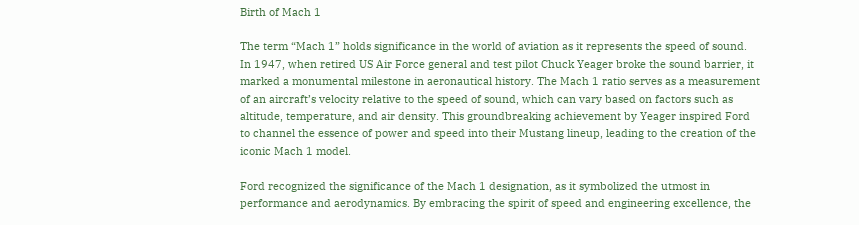Birth of Mach 1

The term “Mach 1” holds significance in the world of aviation as it represents the speed of sound. In 1947, when retired US Air Force general and test pilot Chuck Yeager broke the sound barrier, it marked a monumental milestone in aeronautical history. The Mach 1 ratio serves as a measurement of an aircraft’s velocity relative to the speed of sound, which can vary based on factors such as altitude, temperature, and air density. This groundbreaking achievement by Yeager inspired Ford to channel the essence of power and speed into their Mustang lineup, leading to the creation of the iconic Mach 1 model.

Ford recognized the significance of the Mach 1 designation, as it symbolized the utmost in performance and aerodynamics. By embracing the spirit of speed and engineering excellence, the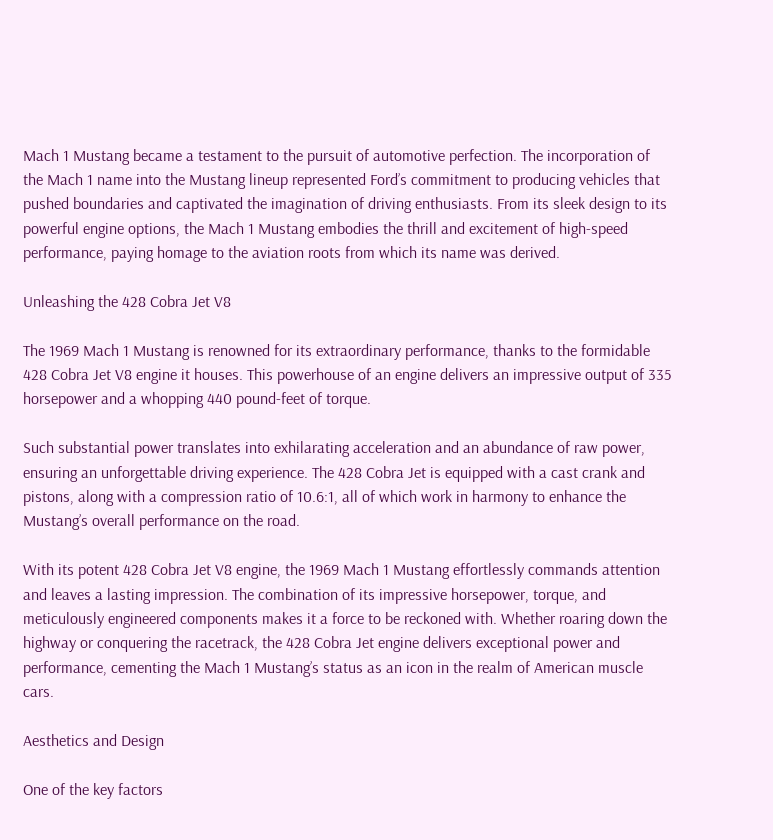Mach 1 Mustang became a testament to the pursuit of automotive perfection. The incorporation of the Mach 1 name into the Mustang lineup represented Ford’s commitment to producing vehicles that pushed boundaries and captivated the imagination of driving enthusiasts. From its sleek design to its powerful engine options, the Mach 1 Mustang embodies the thrill and excitement of high-speed performance, paying homage to the aviation roots from which its name was derived.

Unleashing the 428 Cobra Jet V8

The 1969 Mach 1 Mustang is renowned for its extraordinary performance, thanks to the formidable 428 Cobra Jet V8 engine it houses. This powerhouse of an engine delivers an impressive output of 335 horsepower and a whopping 440 pound-feet of torque.

Such substantial power translates into exhilarating acceleration and an abundance of raw power, ensuring an unforgettable driving experience. The 428 Cobra Jet is equipped with a cast crank and pistons, along with a compression ratio of 10.6:1, all of which work in harmony to enhance the Mustang’s overall performance on the road.

With its potent 428 Cobra Jet V8 engine, the 1969 Mach 1 Mustang effortlessly commands attention and leaves a lasting impression. The combination of its impressive horsepower, torque, and meticulously engineered components makes it a force to be reckoned with. Whether roaring down the highway or conquering the racetrack, the 428 Cobra Jet engine delivers exceptional power and performance, cementing the Mach 1 Mustang’s status as an icon in the realm of American muscle cars.

Aesthetics and Design

One of the key factors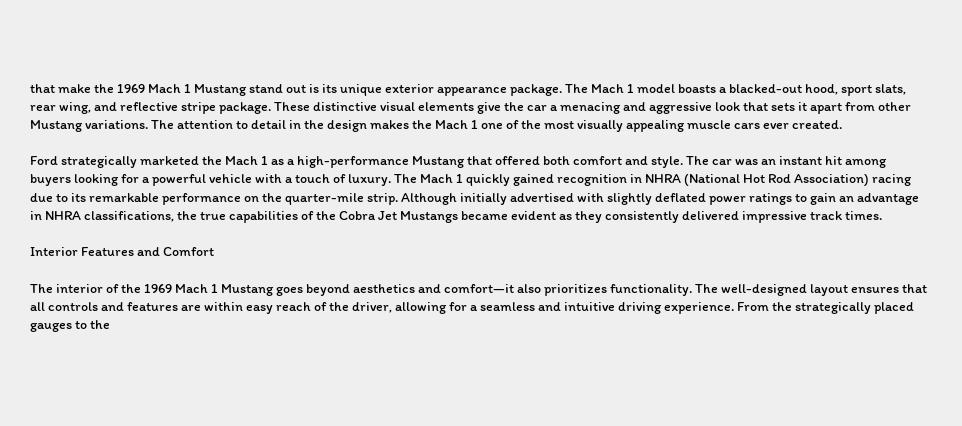that make the 1969 Mach 1 Mustang stand out is its unique exterior appearance package. The Mach 1 model boasts a blacked-out hood, sport slats, rear wing, and reflective stripe package. These distinctive visual elements give the car a menacing and aggressive look that sets it apart from other Mustang variations. The attention to detail in the design makes the Mach 1 one of the most visually appealing muscle cars ever created.

Ford strategically marketed the Mach 1 as a high-performance Mustang that offered both comfort and style. The car was an instant hit among buyers looking for a powerful vehicle with a touch of luxury. The Mach 1 quickly gained recognition in NHRA (National Hot Rod Association) racing due to its remarkable performance on the quarter-mile strip. Although initially advertised with slightly deflated power ratings to gain an advantage in NHRA classifications, the true capabilities of the Cobra Jet Mustangs became evident as they consistently delivered impressive track times.

Interior Features and Comfort

The interior of the 1969 Mach 1 Mustang goes beyond aesthetics and comfort—it also prioritizes functionality. The well-designed layout ensures that all controls and features are within easy reach of the driver, allowing for a seamless and intuitive driving experience. From the strategically placed gauges to the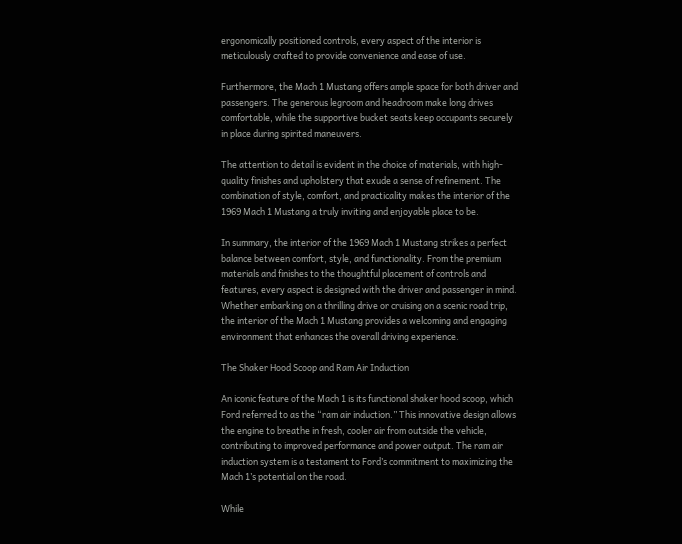ergonomically positioned controls, every aspect of the interior is meticulously crafted to provide convenience and ease of use.

Furthermore, the Mach 1 Mustang offers ample space for both driver and passengers. The generous legroom and headroom make long drives comfortable, while the supportive bucket seats keep occupants securely in place during spirited maneuvers.

The attention to detail is evident in the choice of materials, with high-quality finishes and upholstery that exude a sense of refinement. The combination of style, comfort, and practicality makes the interior of the 1969 Mach 1 Mustang a truly inviting and enjoyable place to be.

In summary, the interior of the 1969 Mach 1 Mustang strikes a perfect balance between comfort, style, and functionality. From the premium materials and finishes to the thoughtful placement of controls and features, every aspect is designed with the driver and passenger in mind. Whether embarking on a thrilling drive or cruising on a scenic road trip, the interior of the Mach 1 Mustang provides a welcoming and engaging environment that enhances the overall driving experience.

The Shaker Hood Scoop and Ram Air Induction

An iconic feature of the Mach 1 is its functional shaker hood scoop, which Ford referred to as the “ram air induction.” This innovative design allows the engine to breathe in fresh, cooler air from outside the vehicle, contributing to improved performance and power output. The ram air induction system is a testament to Ford’s commitment to maximizing the Mach 1’s potential on the road.

While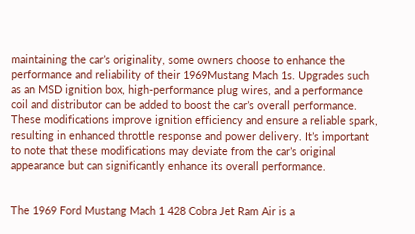maintaining the car’s originality, some owners choose to enhance the performance and reliability of their 1969Mustang Mach 1s. Upgrades such as an MSD ignition box, high-performance plug wires, and a performance coil and distributor can be added to boost the car’s overall performance. These modifications improve ignition efficiency and ensure a reliable spark, resulting in enhanced throttle response and power delivery. It’s important to note that these modifications may deviate from the car’s original appearance but can significantly enhance its overall performance.


The 1969 Ford Mustang Mach 1 428 Cobra Jet Ram Air is a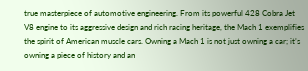true masterpiece of automotive engineering. From its powerful 428 Cobra Jet V8 engine to its aggressive design and rich racing heritage, the Mach 1 exemplifies the spirit of American muscle cars. Owning a Mach 1 is not just owning a car; it’s owning a piece of history and an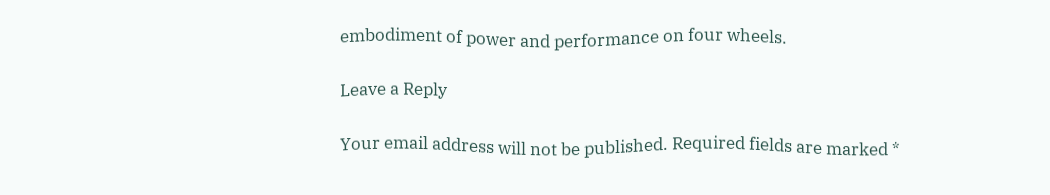embodiment of power and performance on four wheels.

Leave a Reply

Your email address will not be published. Required fields are marked *